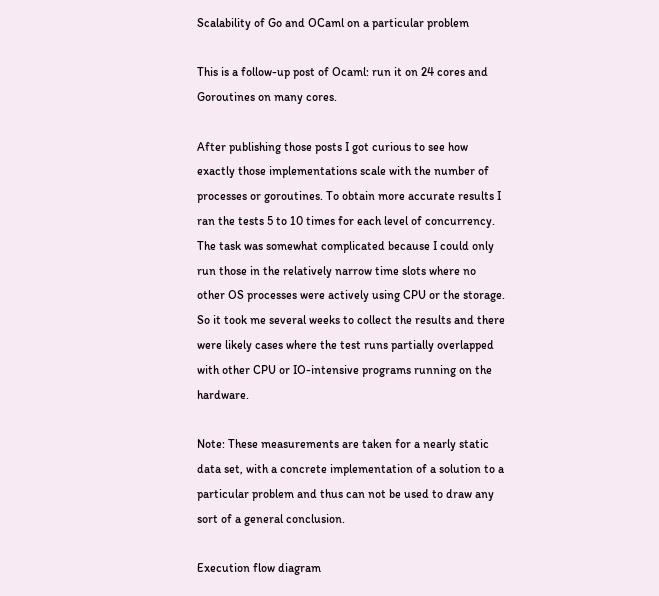Scalability of Go and OCaml on a particular problem

This is a follow-up post of Ocaml: run it on 24 cores and Goroutines on many cores.

After publishing those posts I got curious to see how exactly those implementations scale with the number of processes or goroutines. To obtain more accurate results I ran the tests 5 to 10 times for each level of concurrency. The task was somewhat complicated because I could only run those in the relatively narrow time slots where no other OS processes were actively using CPU or the storage. So it took me several weeks to collect the results and there were likely cases where the test runs partially overlapped with other CPU or IO-intensive programs running on the hardware.

Note: These measurements are taken for a nearly static data set, with a concrete implementation of a solution to a particular problem and thus can not be used to draw any sort of a general conclusion.

Execution flow diagram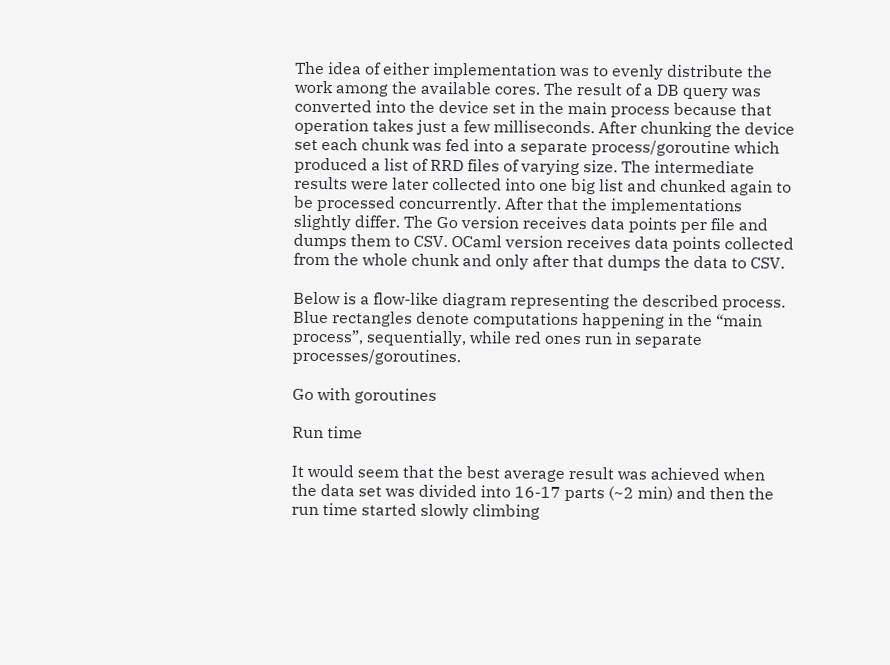The idea of either implementation was to evenly distribute the work among the available cores. The result of a DB query was converted into the device set in the main process because that operation takes just a few milliseconds. After chunking the device set each chunk was fed into a separate process/goroutine which produced a list of RRD files of varying size. The intermediate results were later collected into one big list and chunked again to be processed concurrently. After that the implementations slightly differ. The Go version receives data points per file and dumps them to CSV. OCaml version receives data points collected from the whole chunk and only after that dumps the data to CSV.

Below is a flow-like diagram representing the described process. Blue rectangles denote computations happening in the “main process”, sequentially, while red ones run in separate processes/goroutines.

Go with goroutines

Run time

It would seem that the best average result was achieved when the data set was divided into 16-17 parts (~2 min) and then the run time started slowly climbing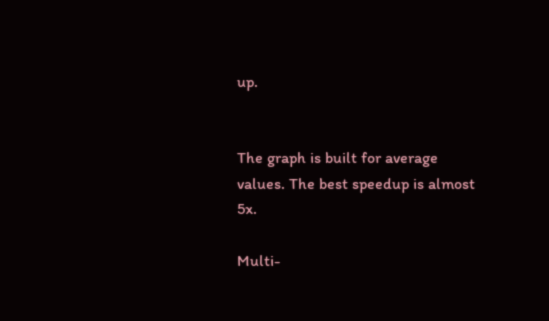up.


The graph is built for average values. The best speedup is almost 5x.

Multi-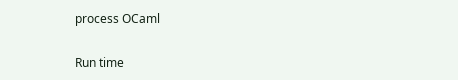process OCaml

Run time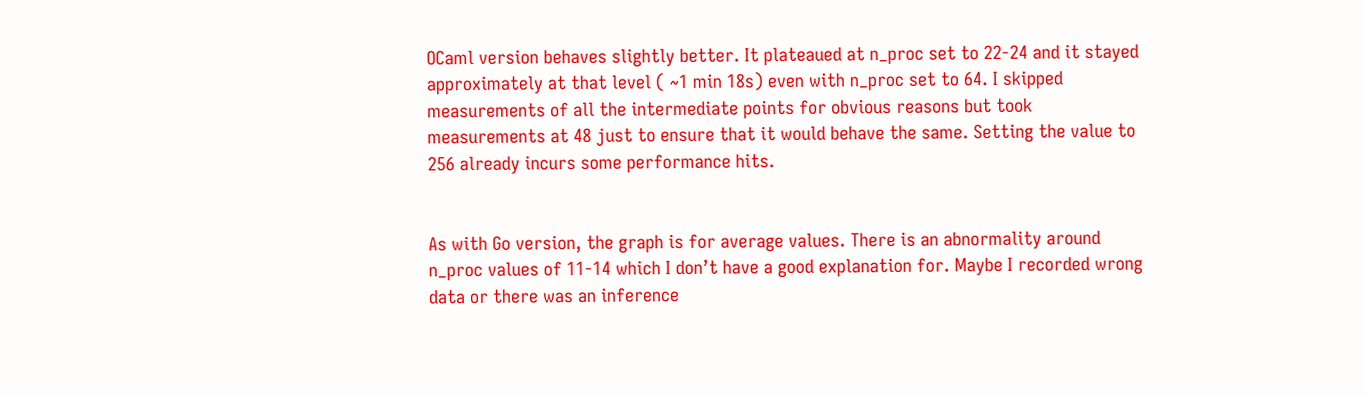OCaml version behaves slightly better. It plateaued at n_proc set to 22-24 and it stayed approximately at that level ( ~1 min 18s) even with n_proc set to 64. I skipped measurements of all the intermediate points for obvious reasons but took measurements at 48 just to ensure that it would behave the same. Setting the value to 256 already incurs some performance hits.


As with Go version, the graph is for average values. There is an abnormality around n_proc values of 11-14 which I don’t have a good explanation for. Maybe I recorded wrong data or there was an inference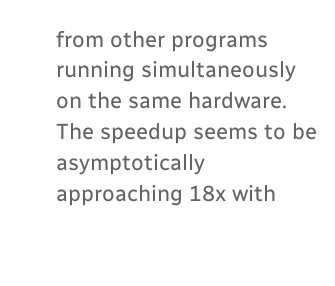from other programs running simultaneously on the same hardware. The speedup seems to be asymptotically approaching 18x with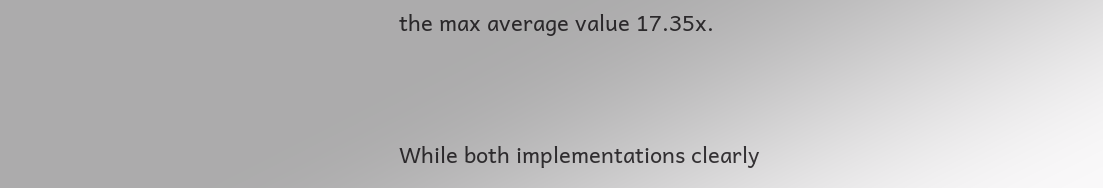the max average value 17.35x.


While both implementations clearly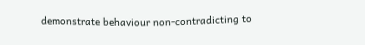demonstrate behaviour non-contradicting to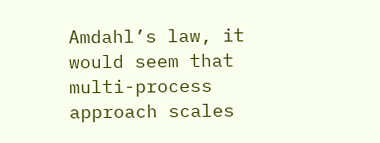Amdahl’s law, it would seem that multi-process approach scales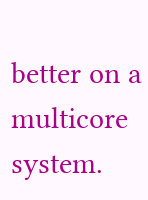better on a multicore system.